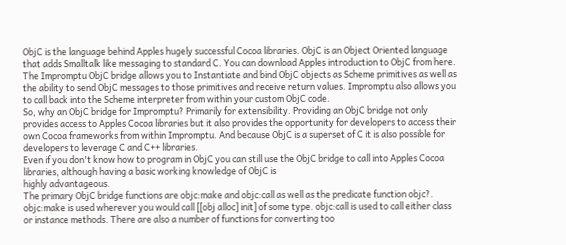ObjC is the language behind Apples hugely successful Cocoa libraries. ObjC is an Object Oriented language that adds Smalltalk like messaging to standard C. You can download Apples introduction to ObjC from here.
The Impromptu ObjC bridge allows you to Instantiate and bind ObjC objects as Scheme primitives as well as the ability to send ObjC messages to those primitives and receive return values. Impromptu also allows you to call back into the Scheme interpreter from within your custom ObjC code.
So, why an ObjC bridge for Impromptu? Primarily for extensibility. Providing an ObjC bridge not only provides access to Apples Cocoa libraries but it also provides the opportunity for developers to access their own Cocoa frameworks from within Impromptu. And because ObjC is a superset of C it is also possible for developers to leverage C and C++ libraries.
Even if you don't know how to program in ObjC you can still use the ObjC bridge to call into Apples Cocoa libraries, although having a basic working knowledge of ObjC is
highly advantageous.
The primary ObjC bridge functions are objc:make and objc:call as well as the predicate function objc?. objc:make is used wherever you would call [[obj alloc] init] of some type. objc:call is used to call either class or instance methods. There are also a number of functions for converting too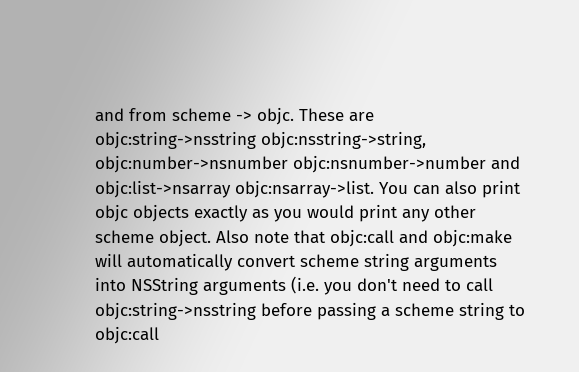and from scheme -> objc. These are objc:string->nsstring objc:nsstring->string, objc:number->nsnumber objc:nsnumber->number and objc:list->nsarray objc:nsarray->list. You can also print objc objects exactly as you would print any other scheme object. Also note that objc:call and objc:make will automatically convert scheme string arguments into NSString arguments (i.e. you don't need to call objc:string->nsstring before passing a scheme string to objc:call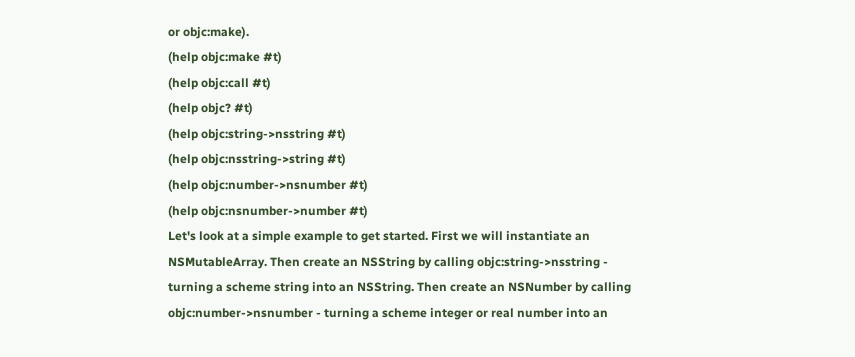or objc:make).
(help objc:make #t)
(help objc:call #t)
(help objc? #t)
(help objc:string->nsstring #t)
(help objc:nsstring->string #t)
(help objc:number->nsnumber #t)
(help objc:nsnumber->number #t)
Let's look at a simple example to get started. First we will instantiate an NSMutableArray. Then create an NSString by calling objc:string->nsstring - turning a scheme string into an NSString. Then create an NSNumber by calling objc:number->nsnumber - turning a scheme integer or real number into an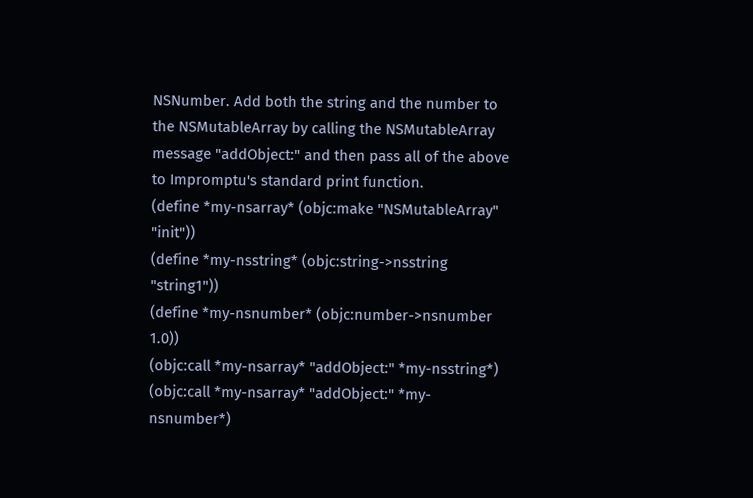NSNumber. Add both the string and the number to the NSMutableArray by calling the NSMutableArray message "addObject:" and then pass all of the above to Impromptu's standard print function.
(define *my-nsarray* (objc:make "NSMutableArray" "init"))
(define *my-nsstring* (objc:string->nsstring "string1"))
(define *my-nsnumber* (objc:number->nsnumber 1.0))
(objc:call *my-nsarray* "addObject:" *my-nsstring*)
(objc:call *my-nsarray* "addObject:" *my-nsnumber*)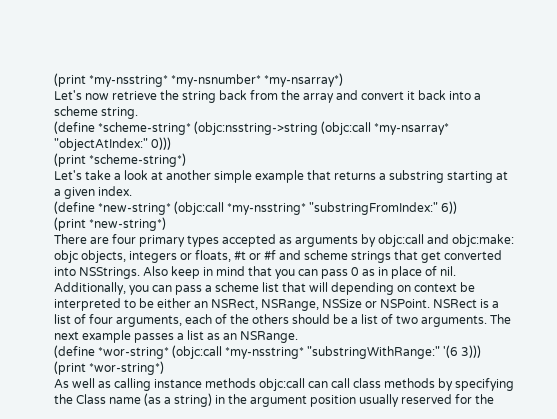(print *my-nsstring* *my-nsnumber* *my-nsarray*)
Let's now retrieve the string back from the array and convert it back into a scheme string.
(define *scheme-string* (objc:nsstring->string (objc:call *my-nsarray* "objectAtIndex:" 0)))
(print *scheme-string*)
Let's take a look at another simple example that returns a substring starting at a given index.
(define *new-string* (objc:call *my-nsstring* "substringFromIndex:" 6))
(print *new-string*)
There are four primary types accepted as arguments by objc:call and objc:make: objc objects, integers or floats, #t or #f and scheme strings that get converted into NSStrings. Also keep in mind that you can pass 0 as in place of nil. Additionally, you can pass a scheme list that will depending on context be interpreted to be either an NSRect, NSRange, NSSize or NSPoint. NSRect is a list of four arguments, each of the others should be a list of two arguments. The next example passes a list as an NSRange.
(define *wor-string* (objc:call *my-nsstring* "substringWithRange:" '(6 3)))
(print *wor-string*)
As well as calling instance methods objc:call can call class methods by specifying the Class name (as a string) in the argument position usually reserved for the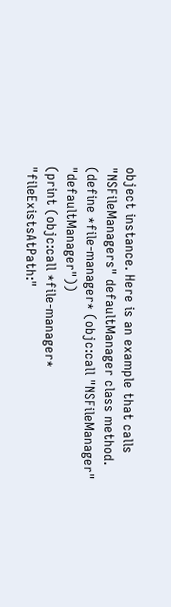object instance. Here is an example that calls "NSFileManagers" defaultManager class method.
(define *file-manager* (objc:call "NSFileManager" "defaultManager"))
(print (objc:call *file-manager* "fileExistsAtPath:"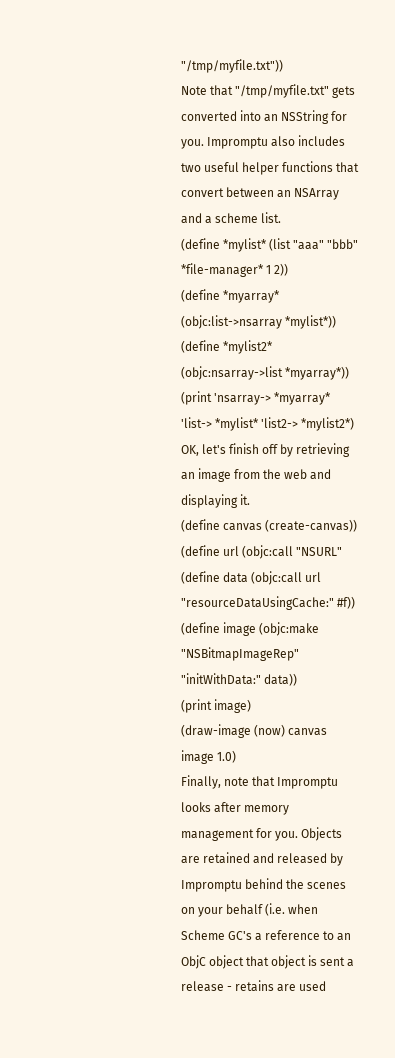"/tmp/myfile.txt"))
Note that "/tmp/myfile.txt" gets converted into an NSString for you. Impromptu also includes two useful helper functions that convert between an NSArray and a scheme list.
(define *mylist* (list "aaa" "bbb" *file-manager* 1 2))
(define *myarray* (objc:list->nsarray *mylist*))
(define *mylist2* (objc:nsarray->list *myarray*))
(print 'nsarray-> *myarray* 'list-> *mylist* 'list2-> *mylist2*)
OK, let's finish off by retrieving an image from the web and displaying it.
(define canvas (create-canvas))
(define url (objc:call "NSURL"
(define data (objc:call url "resourceDataUsingCache:" #f))
(define image (objc:make "NSBitmapImageRep" "initWithData:" data))
(print image)
(draw-image (now) canvas image 1.0)
Finally, note that Impromptu looks after memory management for you. Objects are retained and released by Impromptu behind the scenes on your behalf (i.e. when Scheme GC's a reference to an ObjC object that object is sent a release - retains are used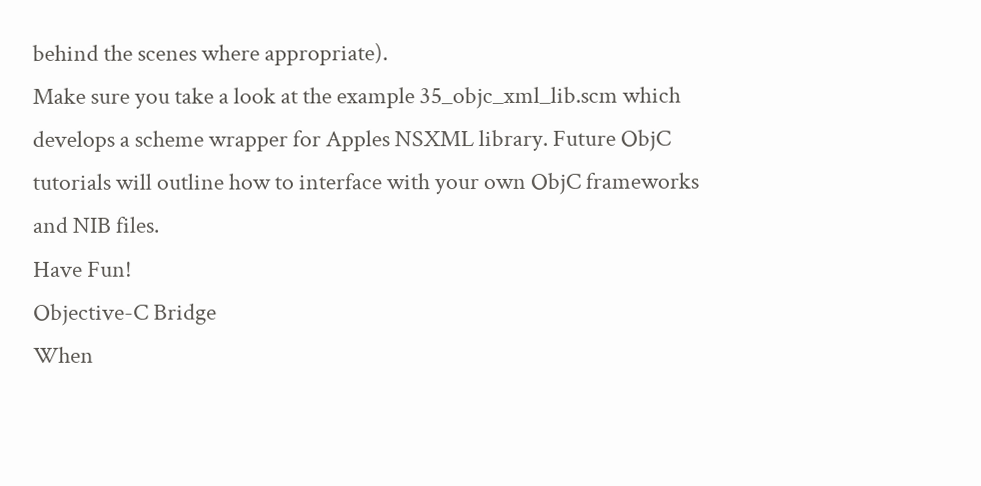behind the scenes where appropriate).
Make sure you take a look at the example 35_objc_xml_lib.scm which develops a scheme wrapper for Apples NSXML library. Future ObjC tutorials will outline how to interface with your own ObjC frameworks and NIB files.
Have Fun!
Objective-C Bridge
When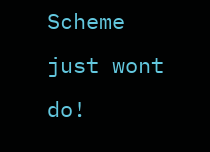Scheme just wont do!